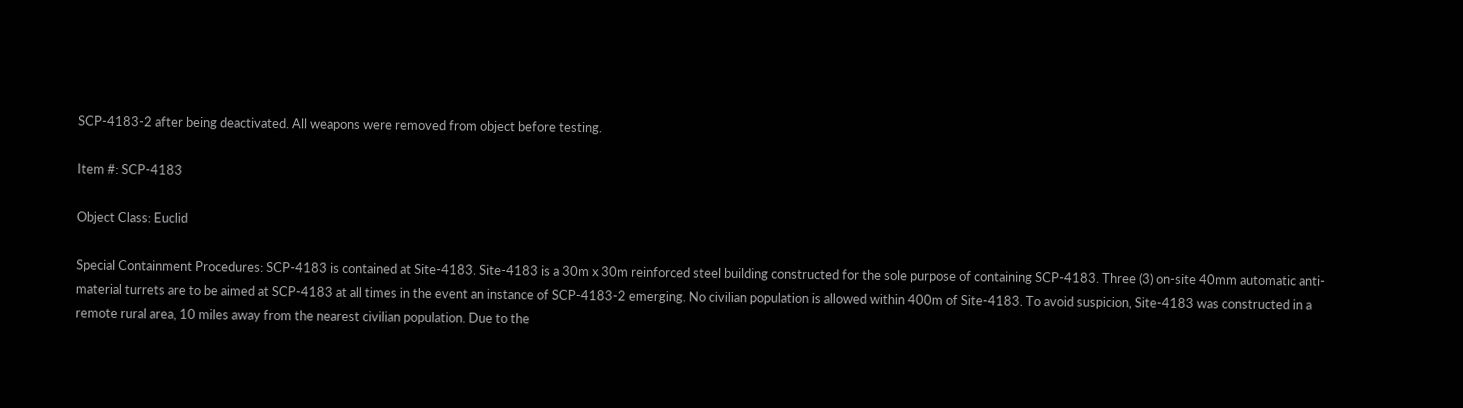SCP-4183-2 after being deactivated. All weapons were removed from object before testing.

Item #: SCP-4183

Object Class: Euclid

Special Containment Procedures: SCP-4183 is contained at Site-4183. Site-4183 is a 30m x 30m reinforced steel building constructed for the sole purpose of containing SCP-4183. Three (3) on-site 40mm automatic anti-material turrets are to be aimed at SCP-4183 at all times in the event an instance of SCP-4183-2 emerging. No civilian population is allowed within 400m of Site-4183. To avoid suspicion, Site-4183 was constructed in a remote rural area, 10 miles away from the nearest civilian population. Due to the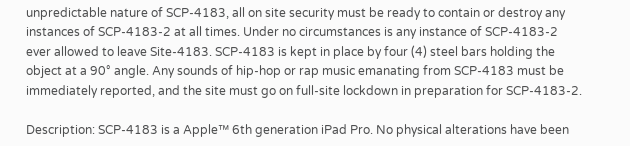unpredictable nature of SCP-4183, all on site security must be ready to contain or destroy any instances of SCP-4183-2 at all times. Under no circumstances is any instance of SCP-4183-2 ever allowed to leave Site-4183. SCP-4183 is kept in place by four (4) steel bars holding the object at a 90° angle. Any sounds of hip-hop or rap music emanating from SCP-4183 must be immediately reported, and the site must go on full-site lockdown in preparation for SCP-4183-2.

Description: SCP-4183 is a Apple™ 6th generation iPad Pro. No physical alterations have been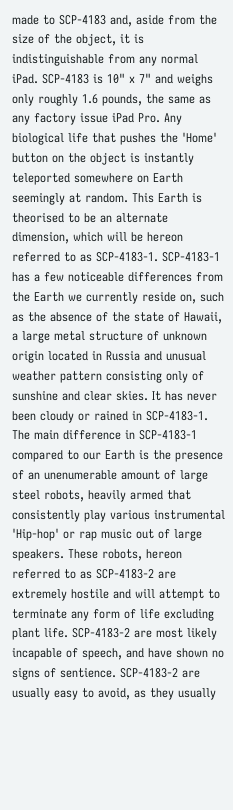made to SCP-4183 and, aside from the size of the object, it is indistinguishable from any normal iPad. SCP-4183 is 10" x 7" and weighs only roughly 1.6 pounds, the same as any factory issue iPad Pro. Any biological life that pushes the 'Home' button on the object is instantly teleported somewhere on Earth seemingly at random. This Earth is theorised to be an alternate dimension, which will be hereon referred to as SCP-4183-1. SCP-4183-1 has a few noticeable differences from the Earth we currently reside on, such as the absence of the state of Hawaii, a large metal structure of unknown origin located in Russia and unusual weather pattern consisting only of sunshine and clear skies. It has never been cloudy or rained in SCP-4183-1. The main difference in SCP-4183-1 compared to our Earth is the presence of an unenumerable amount of large steel robots, heavily armed that consistently play various instrumental 'Hip-hop' or rap music out of large speakers. These robots, hereon referred to as SCP-4183-2 are extremely hostile and will attempt to terminate any form of life excluding plant life. SCP-4183-2 are most likely incapable of speech, and have shown no signs of sentience. SCP-4183-2 are usually easy to avoid, as they usually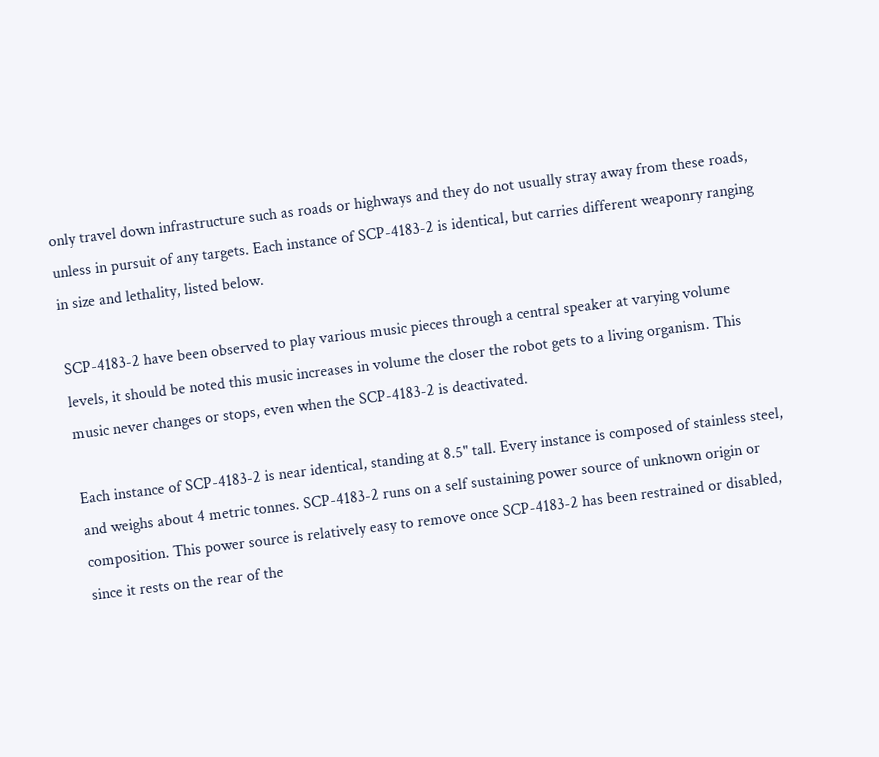only travel down infrastructure such as roads or highways and they do not usually stray away from these roads, unless in pursuit of any targets. Each instance of SCP-4183-2 is identical, but carries different weaponry ranging in size and lethality, listed below.

SCP-4183-2 have been observed to play various music pieces through a central speaker at varying volume levels, it should be noted this music increases in volume the closer the robot gets to a living organism. This music never changes or stops, even when the SCP-4183-2 is deactivated.

Each instance of SCP-4183-2 is near identical, standing at 8.5" tall. Every instance is composed of stainless steel, and weighs about 4 metric tonnes. SCP-4183-2 runs on a self sustaining power source of unknown origin or composition. This power source is relatively easy to remove once SCP-4183-2 has been restrained or disabled, since it rests on the rear of the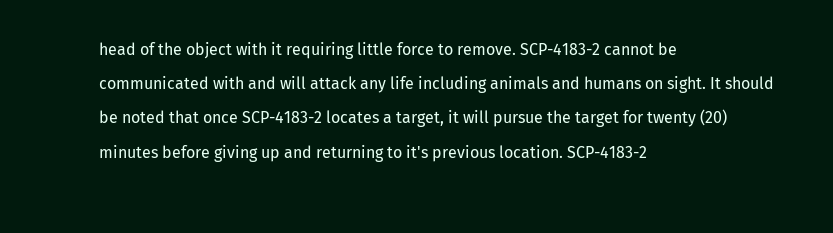head of the object with it requiring little force to remove. SCP-4183-2 cannot be communicated with and will attack any life including animals and humans on sight. It should be noted that once SCP-4183-2 locates a target, it will pursue the target for twenty (20) minutes before giving up and returning to it's previous location. SCP-4183-2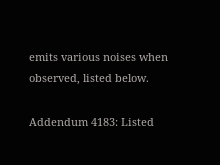emits various noises when observed, listed below.

Addendum 4183: Listed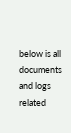below is all documents and logs related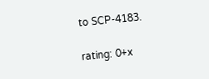to SCP-4183.

rating: 0+x